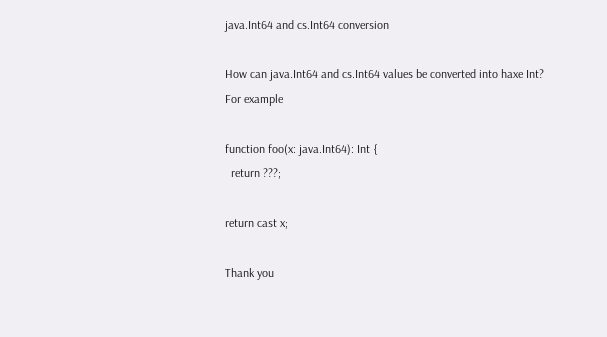java.Int64 and cs.Int64 conversion

How can java.Int64 and cs.Int64 values be converted into haxe Int?
For example

function foo(x: java.Int64): Int {
  return ???;

return cast x;

Thank you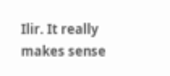Ilir. It really makes sense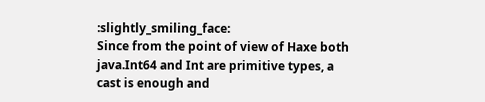:slightly_smiling_face:
Since from the point of view of Haxe both java.Int64 and Int are primitive types, a cast is enough and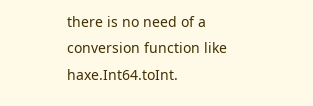there is no need of a conversion function like haxe.Int64.toInt.